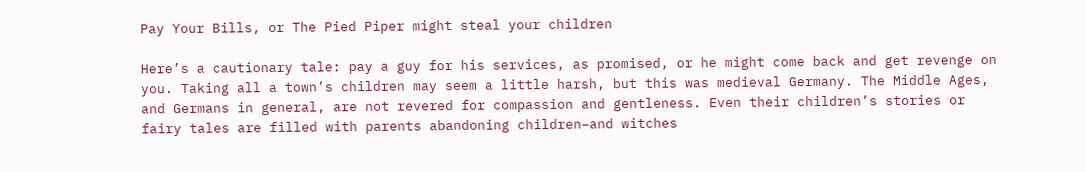Pay Your Bills, or The Pied Piper might steal your children

Here’s a cautionary tale: pay a guy for his services, as promised, or he might come back and get revenge on you. Taking all a town’s children may seem a little harsh, but this was medieval Germany. The Middle Ages, and Germans in general, are not revered for compassion and gentleness. Even their children’s stories or fairy tales are filled with parents abandoning children–and witches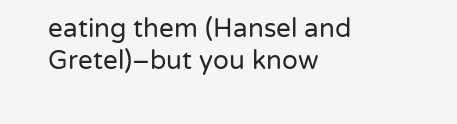eating them (Hansel and Gretel)–but you know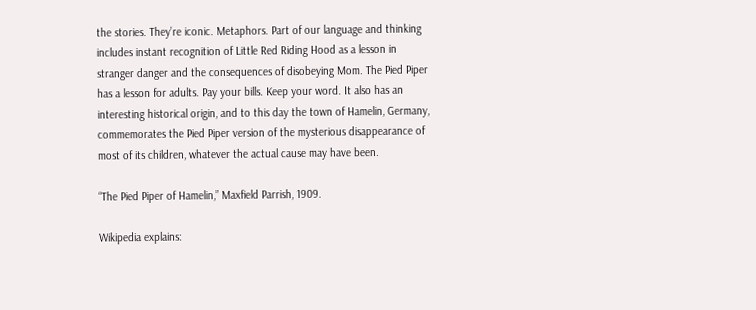the stories. They’re iconic. Metaphors. Part of our language and thinking includes instant recognition of Little Red Riding Hood as a lesson in stranger danger and the consequences of disobeying Mom. The Pied Piper has a lesson for adults. Pay your bills. Keep your word. It also has an interesting historical origin, and to this day the town of Hamelin, Germany, commemorates the Pied Piper version of the mysterious disappearance of most of its children, whatever the actual cause may have been.

“The Pied Piper of Hamelin,” Maxfield Parrish, 1909.

Wikipedia explains: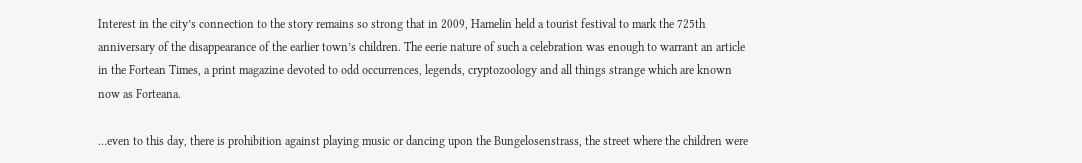Interest in the city’s connection to the story remains so strong that in 2009, Hamelin held a tourist festival to mark the 725th anniversary of the disappearance of the earlier town’s children. The eerie nature of such a celebration was enough to warrant an article in the Fortean Times, a print magazine devoted to odd occurrences, legends, cryptozoology and all things strange which are known now as Forteana.

…even to this day, there is prohibition against playing music or dancing upon the Bungelosenstrass, the street where the children were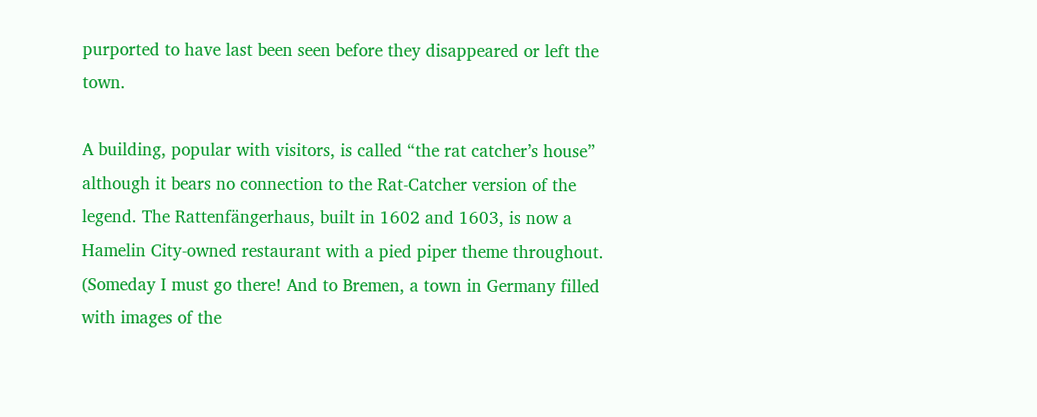purported to have last been seen before they disappeared or left the town.

A building, popular with visitors, is called “the rat catcher’s house” although it bears no connection to the Rat-Catcher version of the legend. The Rattenfängerhaus, built in 1602 and 1603, is now a Hamelin City-owned restaurant with a pied piper theme throughout. (Someday I must go there! And to Bremen, a town in Germany filled with images of the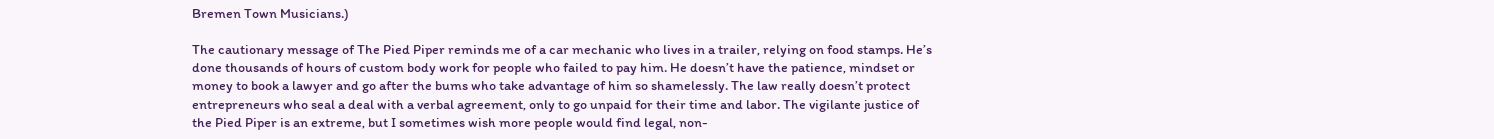Bremen Town Musicians.)

The cautionary message of The Pied Piper reminds me of a car mechanic who lives in a trailer, relying on food stamps. He’s done thousands of hours of custom body work for people who failed to pay him. He doesn’t have the patience, mindset or money to book a lawyer and go after the bums who take advantage of him so shamelessly. The law really doesn’t protect entrepreneurs who seal a deal with a verbal agreement, only to go unpaid for their time and labor. The vigilante justice of the Pied Piper is an extreme, but I sometimes wish more people would find legal, non-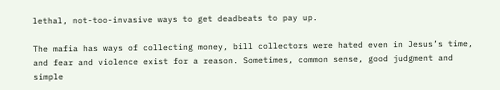lethal, not-too-invasive ways to get deadbeats to pay up.

The mafia has ways of collecting money, bill collectors were hated even in Jesus’s time, and fear and violence exist for a reason. Sometimes, common sense, good judgment and simple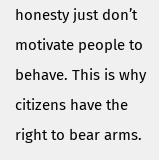honesty just don’t motivate people to behave. This is why citizens have the right to bear arms.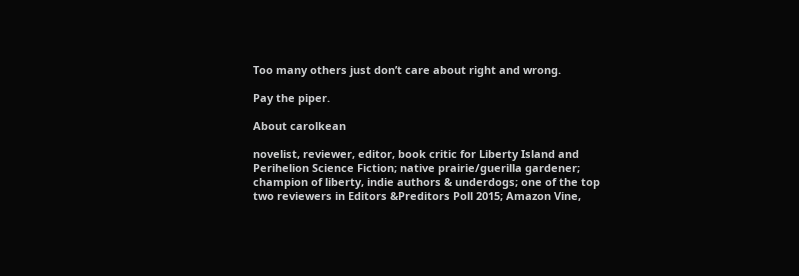Too many others just don’t care about right and wrong.

Pay the piper.

About carolkean

novelist, reviewer, editor, book critic for Liberty Island and Perihelion Science Fiction; native prairie/guerilla gardener; champion of liberty, indie authors & underdogs; one of the top two reviewers in Editors &Preditors Poll 2015; Amazon Vine,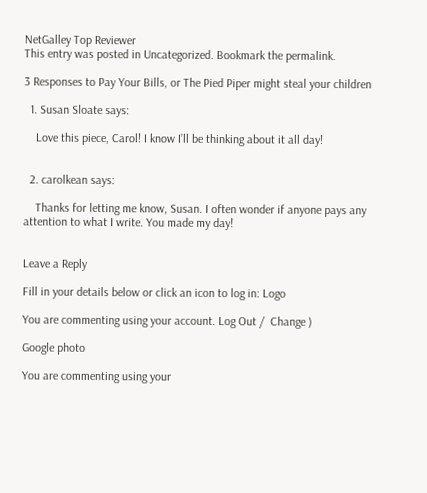NetGalley Top Reviewer
This entry was posted in Uncategorized. Bookmark the permalink.

3 Responses to Pay Your Bills, or The Pied Piper might steal your children

  1. Susan Sloate says:

    Love this piece, Carol! I know I’ll be thinking about it all day!


  2. carolkean says:

    Thanks for letting me know, Susan. I often wonder if anyone pays any attention to what I write. You made my day!


Leave a Reply

Fill in your details below or click an icon to log in: Logo

You are commenting using your account. Log Out /  Change )

Google photo

You are commenting using your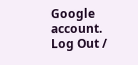Google account. Log Out /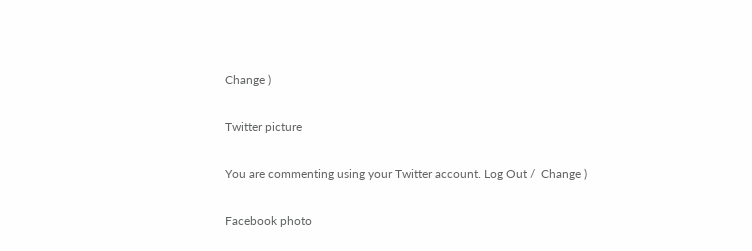Change )

Twitter picture

You are commenting using your Twitter account. Log Out /  Change )

Facebook photo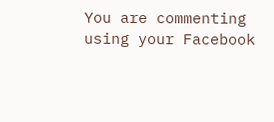You are commenting using your Facebook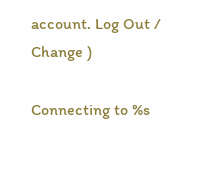account. Log Out /  Change )

Connecting to %s